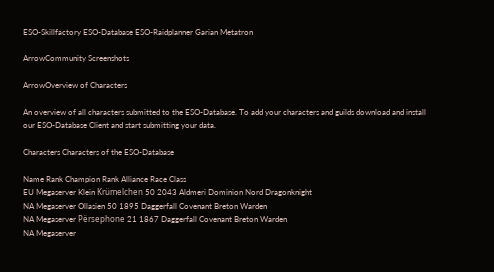ESO-Skillfactory ESO-Database ESO-Raidplanner Garian Metatron

ArrowCommunity Screenshots

ArrowOverview of Characters

An overview of all characters submitted to the ESO-Database. To add your characters and guilds download and install our ESO-Database Client and start submitting your data.

Characters Characters of the ESO-Database

Name Rank Champion Rank Alliance Race Class
EU Megaserver Klein Krümelchen 50 2043 Aldmeri Dominion Nord Dragonknight
NA Megaserver Ollasien 50 1895 Daggerfall Covenant Breton Warden
NA Megaserver Përsephone 21 1867 Daggerfall Covenant Breton Warden
NA Megaserver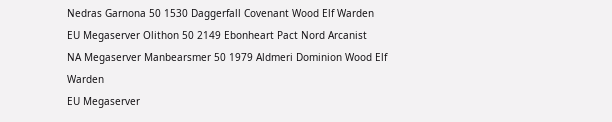Nedras Garnona 50 1530 Daggerfall Covenant Wood Elf Warden
EU Megaserver Olithon 50 2149 Ebonheart Pact Nord Arcanist
NA Megaserver Manbearsmer 50 1979 Aldmeri Dominion Wood Elf Warden
EU Megaserver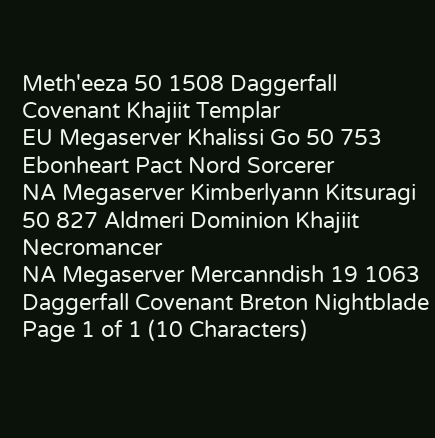Meth'eeza 50 1508 Daggerfall Covenant Khajiit Templar
EU Megaserver Khalissi Go 50 753 Ebonheart Pact Nord Sorcerer
NA Megaserver Kimberlyann Kitsuragi 50 827 Aldmeri Dominion Khajiit Necromancer
NA Megaserver Mercanndish 19 1063 Daggerfall Covenant Breton Nightblade
Page 1 of 1 (10 Characters)